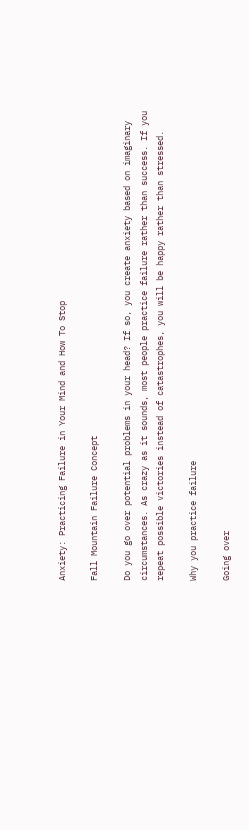Anxiety: Practicing Failure in Your Mind and How To Stop

Fall Mountain Failure Concept

Do you go over potential problems in your head? If so, you create anxiety based on imaginary circumstances. As crazy as it sounds, most people practice failure rather than success. If you repeat possible victories instead of catastrophes, you will be happy rather than stressed.

Why you practice failure

Going over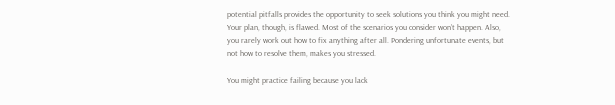potential pitfalls provides the opportunity to seek solutions you think you might need. Your plan, though, is flawed. Most of the scenarios you consider won’t happen. Also, you rarely work out how to fix anything after all. Pondering unfortunate events, but not how to resolve them, makes you stressed.

You might practice failing because you lack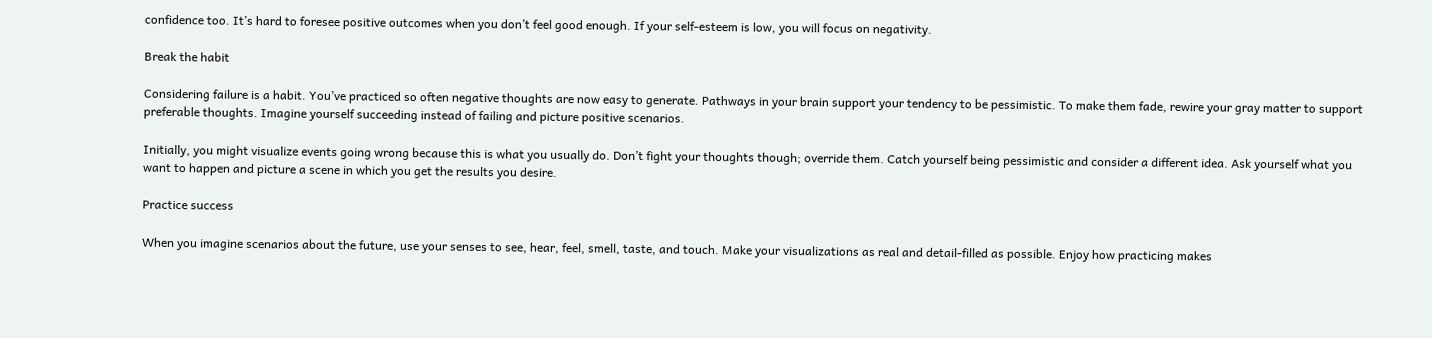confidence too. It’s hard to foresee positive outcomes when you don’t feel good enough. If your self-esteem is low, you will focus on negativity.

Break the habit

Considering failure is a habit. You’ve practiced so often negative thoughts are now easy to generate. Pathways in your brain support your tendency to be pessimistic. To make them fade, rewire your gray matter to support preferable thoughts. Imagine yourself succeeding instead of failing and picture positive scenarios.

Initially, you might visualize events going wrong because this is what you usually do. Don’t fight your thoughts though; override them. Catch yourself being pessimistic and consider a different idea. Ask yourself what you want to happen and picture a scene in which you get the results you desire.

Practice success

When you imagine scenarios about the future, use your senses to see, hear, feel, smell, taste, and touch. Make your visualizations as real and detail-filled as possible. Enjoy how practicing makes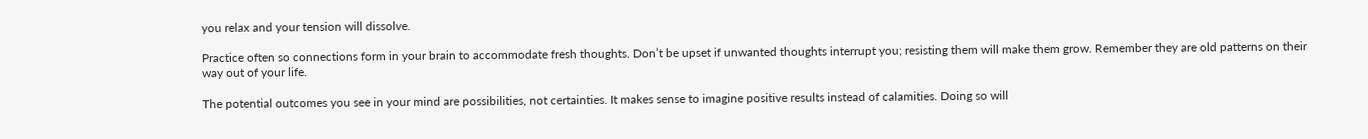you relax and your tension will dissolve.

Practice often so connections form in your brain to accommodate fresh thoughts. Don’t be upset if unwanted thoughts interrupt you; resisting them will make them grow. Remember they are old patterns on their way out of your life.

The potential outcomes you see in your mind are possibilities, not certainties. It makes sense to imagine positive results instead of calamities. Doing so will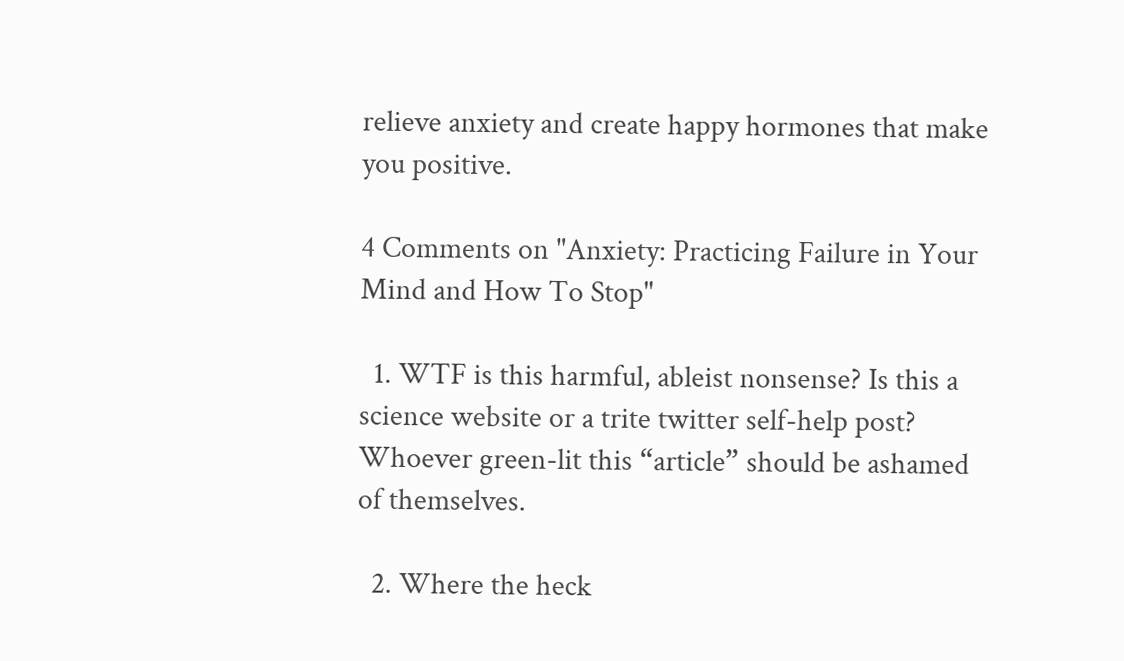relieve anxiety and create happy hormones that make you positive.

4 Comments on "Anxiety: Practicing Failure in Your Mind and How To Stop"

  1. WTF is this harmful, ableist nonsense? Is this a science website or a trite twitter self-help post? Whoever green-lit this “article” should be ashamed of themselves.

  2. Where the heck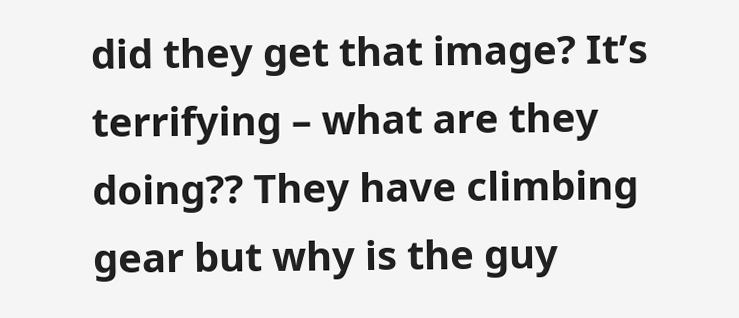did they get that image? It’s terrifying – what are they doing?? They have climbing gear but why is the guy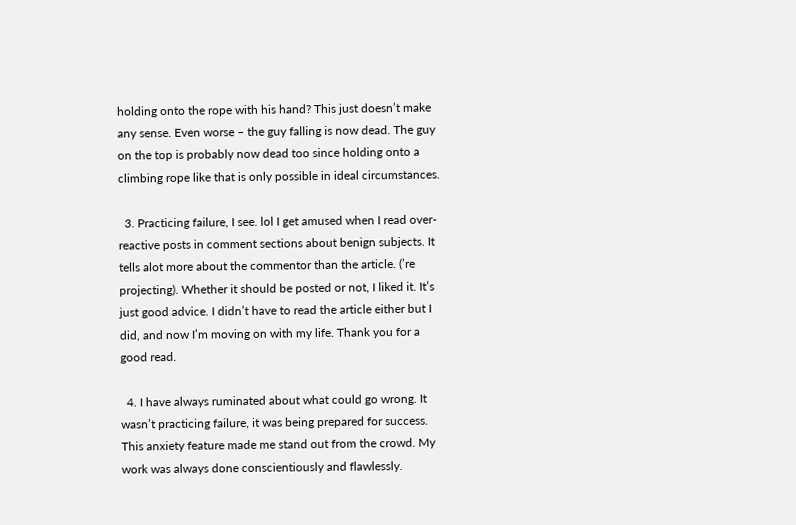holding onto the rope with his hand? This just doesn’t make any sense. Even worse – the guy falling is now dead. The guy on the top is probably now dead too since holding onto a climbing rope like that is only possible in ideal circumstances.

  3. Practicing failure, I see. lol I get amused when I read over-reactive posts in comment sections about benign subjects. It tells alot more about the commentor than the article. (’re projecting). Whether it should be posted or not, I liked it. It’s just good advice. I didn’t have to read the article either but I did, and now I’m moving on with my life. Thank you for a good read.

  4. I have always ruminated about what could go wrong. It wasn’t practicing failure, it was being prepared for success. This anxiety feature made me stand out from the crowd. My work was always done conscientiously and flawlessly.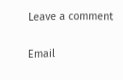Leave a comment

Email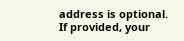address is optional. If provided, your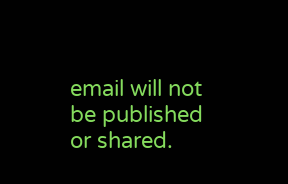email will not be published or shared.